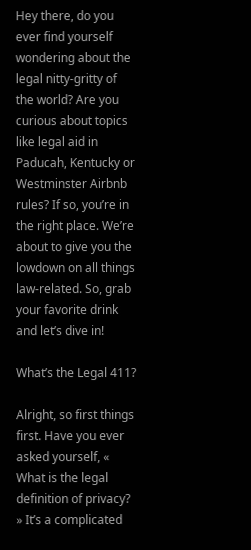Hey there, do you ever find yourself wondering about the legal nitty-gritty of the world? Are you curious about topics like legal aid in Paducah, Kentucky or Westminster Airbnb rules? If so, you’re in the right place. We’re about to give you the lowdown on all things law-related. So, grab your favorite drink and let’s dive in!

What’s the Legal 411?

Alright, so first things first. Have you ever asked yourself, « What is the legal definition of privacy? » It’s a complicated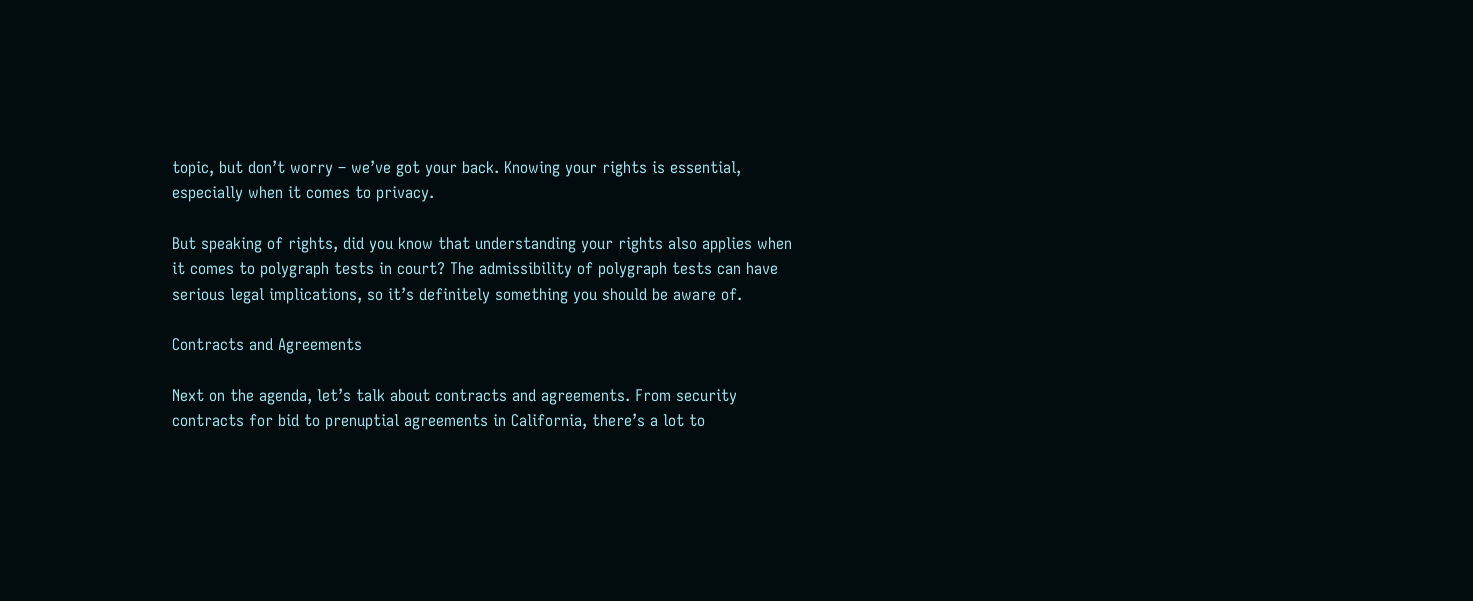topic, but don’t worry – we’ve got your back. Knowing your rights is essential, especially when it comes to privacy.

But speaking of rights, did you know that understanding your rights also applies when it comes to polygraph tests in court? The admissibility of polygraph tests can have serious legal implications, so it’s definitely something you should be aware of.

Contracts and Agreements

Next on the agenda, let’s talk about contracts and agreements. From security contracts for bid to prenuptial agreements in California, there’s a lot to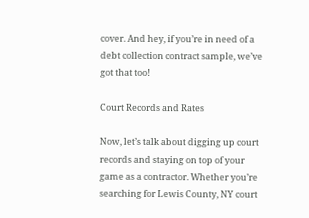cover. And hey, if you’re in need of a debt collection contract sample, we’ve got that too!

Court Records and Rates

Now, let’s talk about digging up court records and staying on top of your game as a contractor. Whether you’re searching for Lewis County, NY court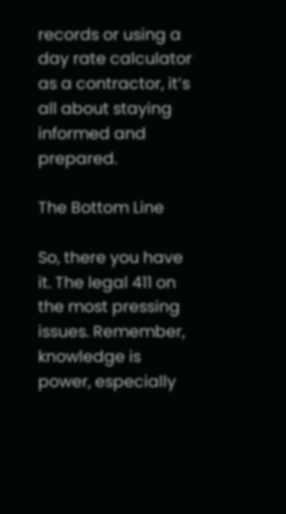records or using a day rate calculator as a contractor, it’s all about staying informed and prepared.

The Bottom Line

So, there you have it. The legal 411 on the most pressing issues. Remember, knowledge is power, especially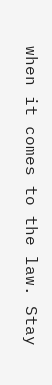when it comes to the law. Stay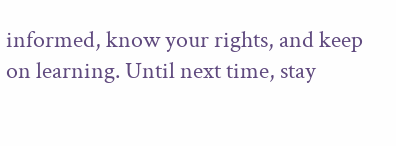informed, know your rights, and keep on learning. Until next time, stay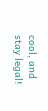cool, and stay legal!